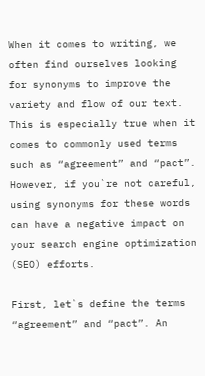When it comes to writing, we often find ourselves looking for synonyms to improve the variety and flow of our text. This is especially true when it comes to commonly used terms such as “agreement” and “pact”. However, if you`re not careful, using synonyms for these words can have a negative impact on your search engine optimization (SEO) efforts.

First, let`s define the terms “agreement” and “pact”. An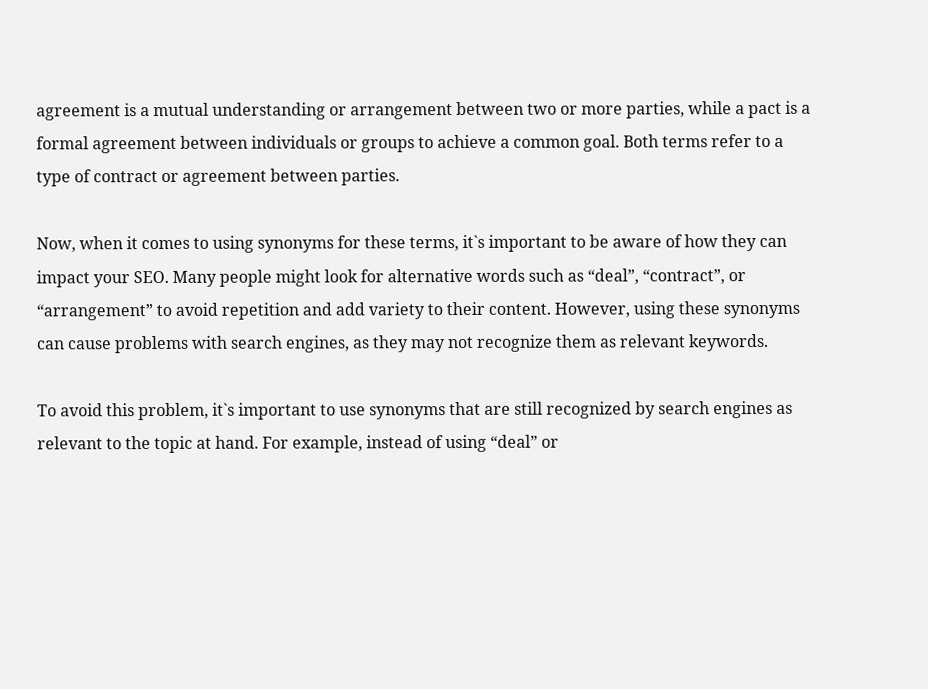agreement is a mutual understanding or arrangement between two or more parties, while a pact is a formal agreement between individuals or groups to achieve a common goal. Both terms refer to a type of contract or agreement between parties.

Now, when it comes to using synonyms for these terms, it`s important to be aware of how they can impact your SEO. Many people might look for alternative words such as “deal”, “contract”, or “arrangement” to avoid repetition and add variety to their content. However, using these synonyms can cause problems with search engines, as they may not recognize them as relevant keywords.

To avoid this problem, it`s important to use synonyms that are still recognized by search engines as relevant to the topic at hand. For example, instead of using “deal” or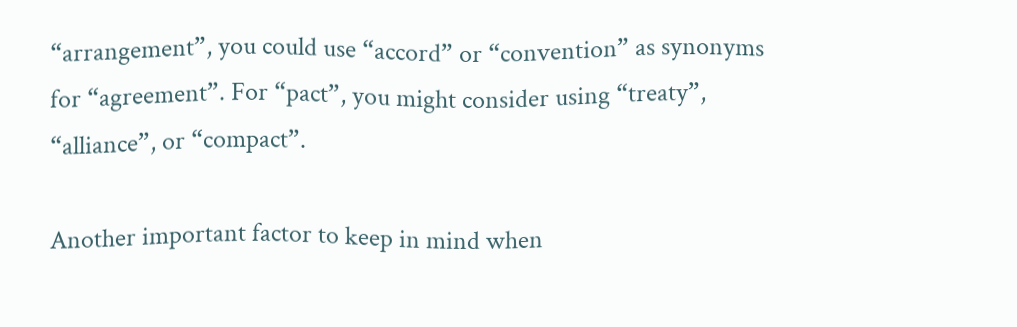“arrangement”, you could use “accord” or “convention” as synonyms for “agreement”. For “pact”, you might consider using “treaty”, “alliance”, or “compact”.

Another important factor to keep in mind when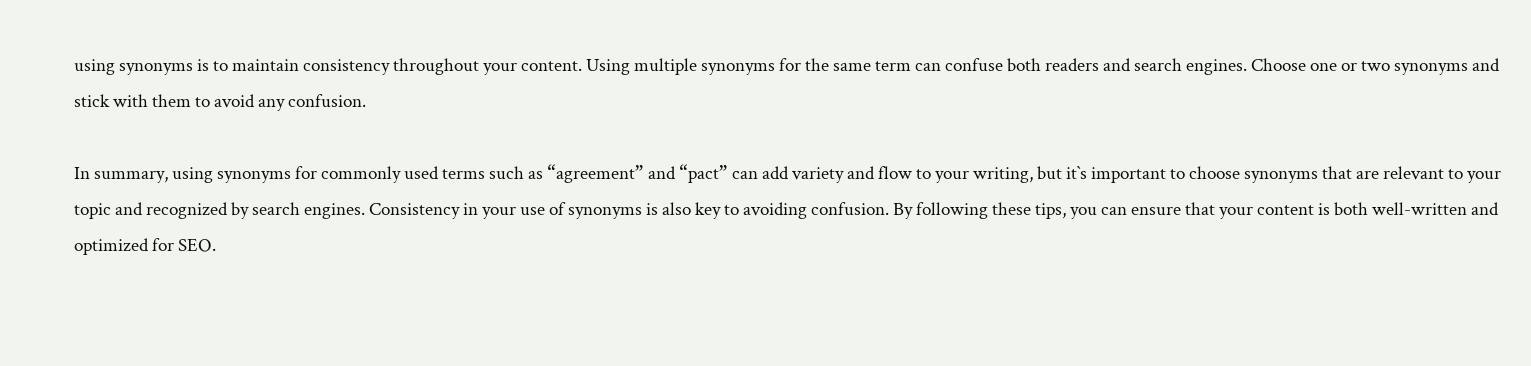using synonyms is to maintain consistency throughout your content. Using multiple synonyms for the same term can confuse both readers and search engines. Choose one or two synonyms and stick with them to avoid any confusion.

In summary, using synonyms for commonly used terms such as “agreement” and “pact” can add variety and flow to your writing, but it`s important to choose synonyms that are relevant to your topic and recognized by search engines. Consistency in your use of synonyms is also key to avoiding confusion. By following these tips, you can ensure that your content is both well-written and optimized for SEO.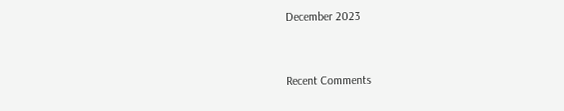December 2023


Recent Comments